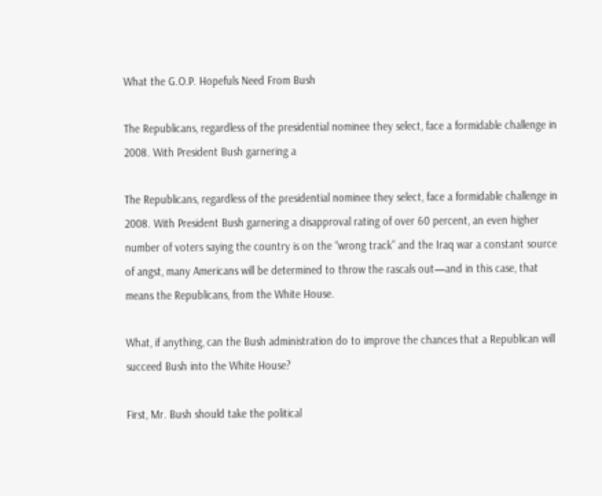What the G.O.P. Hopefuls Need From Bush

The Republicans, regardless of the presidential nominee they select, face a formidable challenge in 2008. With President Bush garnering a

The Republicans, regardless of the presidential nominee they select, face a formidable challenge in 2008. With President Bush garnering a disapproval rating of over 60 percent, an even higher number of voters saying the country is on the “wrong track” and the Iraq war a constant source of angst, many Americans will be determined to throw the rascals out—and in this case, that means the Republicans, from the White House.

What, if anything, can the Bush administration do to improve the chances that a Republican will succeed Bush into the White House?

First, Mr. Bush should take the political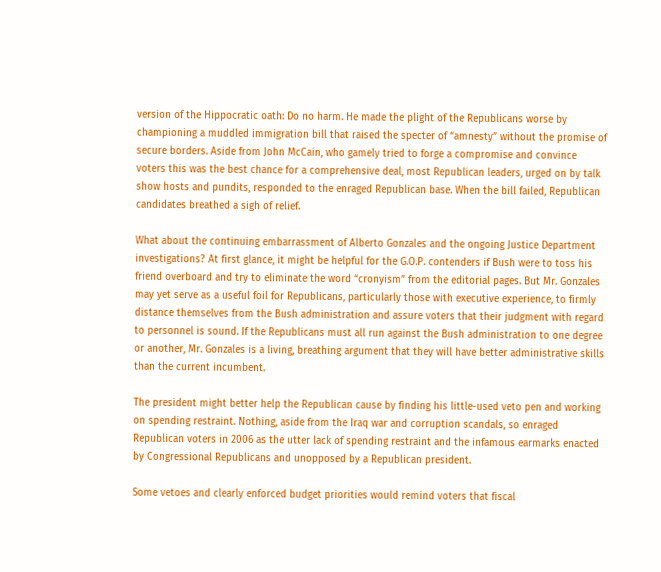version of the Hippocratic oath: Do no harm. He made the plight of the Republicans worse by championing a muddled immigration bill that raised the specter of “amnesty” without the promise of secure borders. Aside from John McCain, who gamely tried to forge a compromise and convince voters this was the best chance for a comprehensive deal, most Republican leaders, urged on by talk show hosts and pundits, responded to the enraged Republican base. When the bill failed, Republican candidates breathed a sigh of relief.

What about the continuing embarrassment of Alberto Gonzales and the ongoing Justice Department investigations? At first glance, it might be helpful for the G.O.P. contenders if Bush were to toss his friend overboard and try to eliminate the word “cronyism” from the editorial pages. But Mr. Gonzales may yet serve as a useful foil for Republicans, particularly those with executive experience, to firmly distance themselves from the Bush administration and assure voters that their judgment with regard to personnel is sound. If the Republicans must all run against the Bush administration to one degree or another, Mr. Gonzales is a living, breathing argument that they will have better administrative skills than the current incumbent.

The president might better help the Republican cause by finding his little-used veto pen and working on spending restraint. Nothing, aside from the Iraq war and corruption scandals, so enraged Republican voters in 2006 as the utter lack of spending restraint and the infamous earmarks enacted by Congressional Republicans and unopposed by a Republican president.

Some vetoes and clearly enforced budget priorities would remind voters that fiscal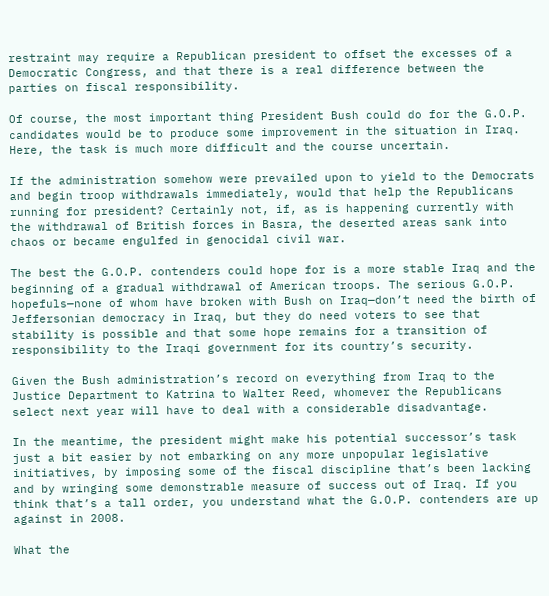restraint may require a Republican president to offset the excesses of a Democratic Congress, and that there is a real difference between the parties on fiscal responsibility.

Of course, the most important thing President Bush could do for the G.O.P. candidates would be to produce some improvement in the situation in Iraq. Here, the task is much more difficult and the course uncertain.

If the administration somehow were prevailed upon to yield to the Democrats and begin troop withdrawals immediately, would that help the Republicans running for president? Certainly not, if, as is happening currently with the withdrawal of British forces in Basra, the deserted areas sank into chaos or became engulfed in genocidal civil war.

The best the G.O.P. contenders could hope for is a more stable Iraq and the beginning of a gradual withdrawal of American troops. The serious G.O.P. hopefuls—none of whom have broken with Bush on Iraq—don’t need the birth of Jeffersonian democracy in Iraq, but they do need voters to see that stability is possible and that some hope remains for a transition of responsibility to the Iraqi government for its country’s security.

Given the Bush administration’s record on everything from Iraq to the Justice Department to Katrina to Walter Reed, whomever the Republicans select next year will have to deal with a considerable disadvantage.

In the meantime, the president might make his potential successor’s task just a bit easier by not embarking on any more unpopular legislative initiatives, by imposing some of the fiscal discipline that’s been lacking and by wringing some demonstrable measure of success out of Iraq. If you think that’s a tall order, you understand what the G.O.P. contenders are up against in 2008.

What the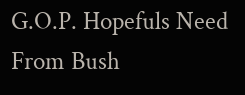G.O.P. Hopefuls Need From Bush